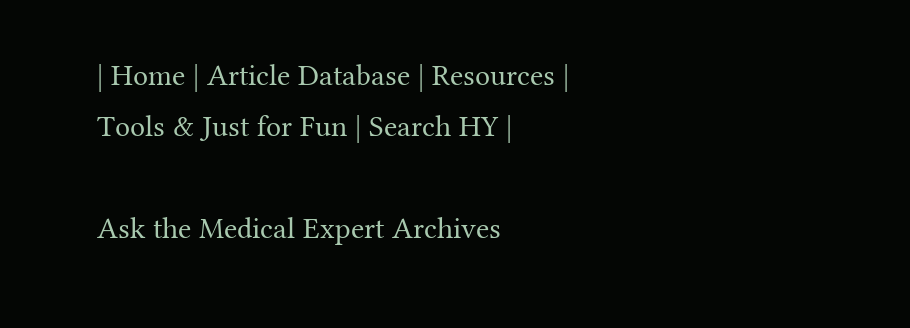| Home | Article Database | Resources | Tools & Just for Fun | Search HY |

Ask the Medical Expert Archives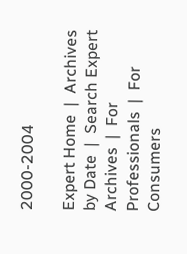2000-2004

Expert Home  |  Archives by Date  |  Search Expert Archives  |  For Professionals  |  For Consumers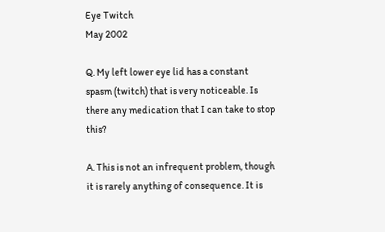Eye Twitch
May 2002

Q. My left lower eye lid has a constant spasm (twitch) that is very noticeable. Is there any medication that I can take to stop this?

A. This is not an infrequent problem, though it is rarely anything of consequence. It is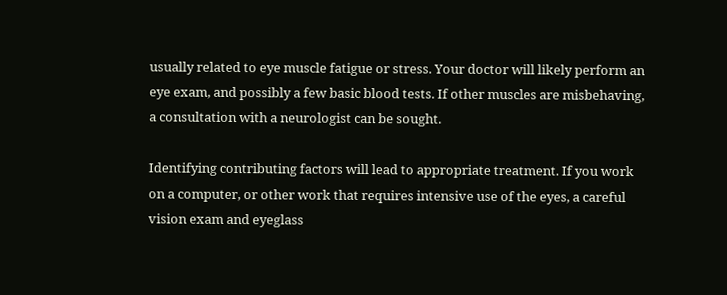usually related to eye muscle fatigue or stress. Your doctor will likely perform an eye exam, and possibly a few basic blood tests. If other muscles are misbehaving, a consultation with a neurologist can be sought.

Identifying contributing factors will lead to appropriate treatment. If you work on a computer, or other work that requires intensive use of the eyes, a careful vision exam and eyeglass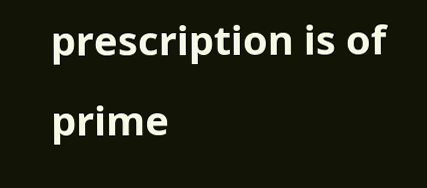prescription is of prime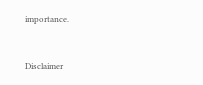importance.



Disclaimer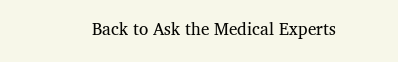Back to Ask the Medical Experts